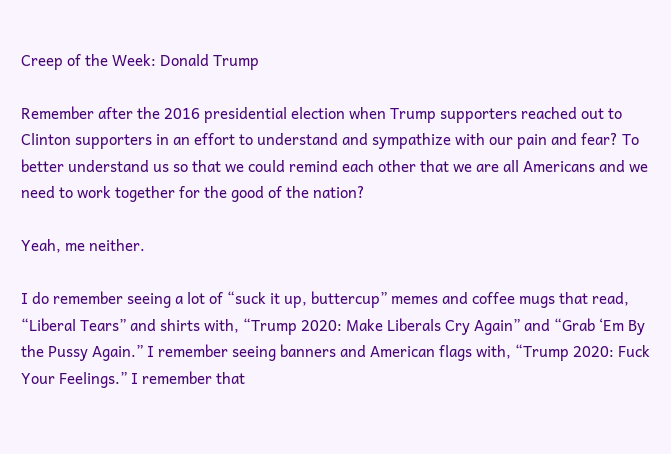Creep of the Week: Donald Trump

Remember after the 2016 presidential election when Trump supporters reached out to Clinton supporters in an effort to understand and sympathize with our pain and fear? To better understand us so that we could remind each other that we are all Americans and we need to work together for the good of the nation?

Yeah, me neither.

I do remember seeing a lot of “suck it up, buttercup” memes and coffee mugs that read, “Liberal Tears” and shirts with, “Trump 2020: Make Liberals Cry Again” and “Grab ‘Em By the Pussy Again.” I remember seeing banners and American flags with, “Trump 2020: Fuck Your Feelings.” I remember that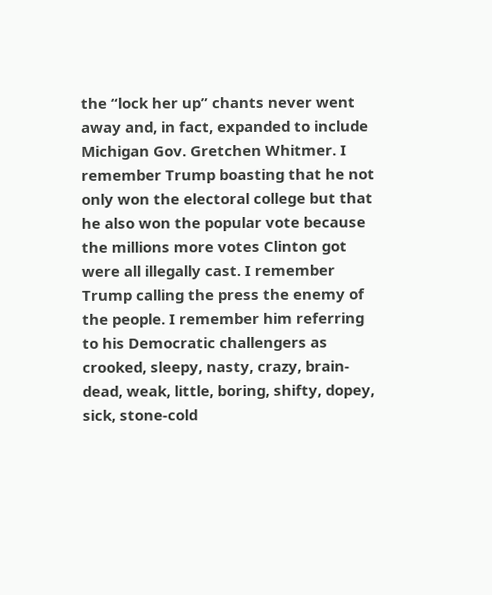the “lock her up” chants never went away and, in fact, expanded to include Michigan Gov. Gretchen Whitmer. I remember Trump boasting that he not only won the electoral college but that he also won the popular vote because the millions more votes Clinton got were all illegally cast. I remember Trump calling the press the enemy of the people. I remember him referring to his Democratic challengers as crooked, sleepy, nasty, crazy, brain-dead, weak, little, boring, shifty, dopey, sick, stone-cold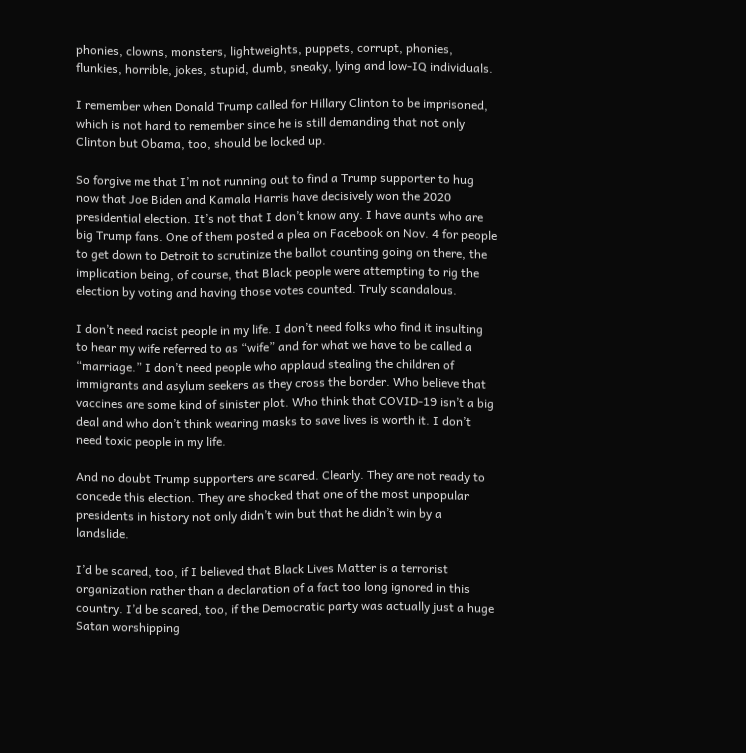phonies, clowns, monsters, lightweights, puppets, corrupt, phonies, flunkies, horrible, jokes, stupid, dumb, sneaky, lying and low-IQ individuals.

I remember when Donald Trump called for Hillary Clinton to be imprisoned, which is not hard to remember since he is still demanding that not only Clinton but Obama, too, should be locked up.

So forgive me that I’m not running out to find a Trump supporter to hug now that Joe Biden and Kamala Harris have decisively won the 2020 presidential election. It’s not that I don’t know any. I have aunts who are big Trump fans. One of them posted a plea on Facebook on Nov. 4 for people to get down to Detroit to scrutinize the ballot counting going on there, the implication being, of course, that Black people were attempting to rig the election by voting and having those votes counted. Truly scandalous.

I don’t need racist people in my life. I don’t need folks who find it insulting to hear my wife referred to as “wife” and for what we have to be called a “marriage.” I don’t need people who applaud stealing the children of immigrants and asylum seekers as they cross the border. Who believe that vaccines are some kind of sinister plot. Who think that COVID-19 isn’t a big deal and who don’t think wearing masks to save lives is worth it. I don’t need toxic people in my life.

And no doubt Trump supporters are scared. Clearly. They are not ready to concede this election. They are shocked that one of the most unpopular presidents in history not only didn’t win but that he didn’t win by a landslide.

I’d be scared, too, if I believed that Black Lives Matter is a terrorist organization rather than a declaration of a fact too long ignored in this country. I’d be scared, too, if the Democratic party was actually just a huge Satan worshipping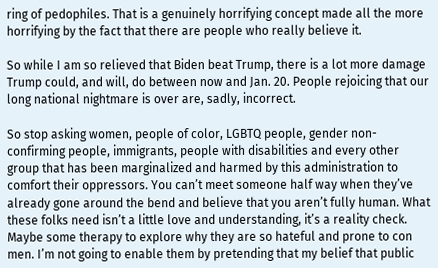ring of pedophiles. That is a genuinely horrifying concept made all the more horrifying by the fact that there are people who really believe it.

So while I am so relieved that Biden beat Trump, there is a lot more damage Trump could, and will, do between now and Jan. 20. People rejoicing that our long national nightmare is over are, sadly, incorrect.

So stop asking women, people of color, LGBTQ people, gender non-confirming people, immigrants, people with disabilities and every other group that has been marginalized and harmed by this administration to comfort their oppressors. You can’t meet someone half way when they’ve already gone around the bend and believe that you aren’t fully human. What these folks need isn’t a little love and understanding, it’s a reality check. Maybe some therapy to explore why they are so hateful and prone to con men. I’m not going to enable them by pretending that my belief that public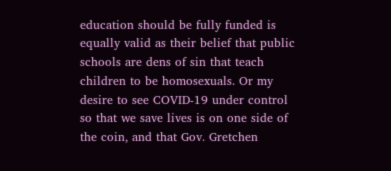education should be fully funded is equally valid as their belief that public schools are dens of sin that teach children to be homosexuals. Or my desire to see COVID-19 under control so that we save lives is on one side of the coin, and that Gov. Gretchen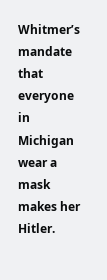Whitmer’s mandate that everyone in Michigan wear a mask makes her Hitler.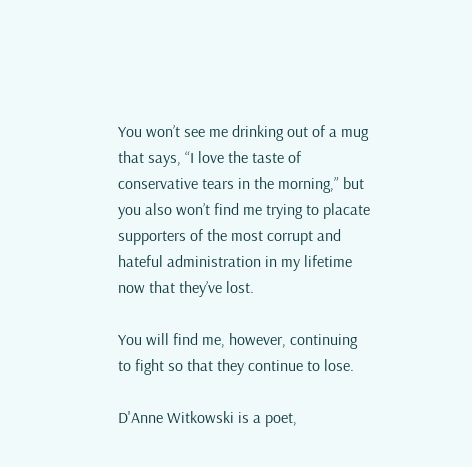You won’t see me drinking out of a mug that says, “I love the taste of conservative tears in the morning,” but you also won’t find me trying to placate supporters of the most corrupt and hateful administration in my lifetime now that they’ve lost.

You will find me, however, continuing to fight so that they continue to lose.

D'Anne Witkowski is a poet,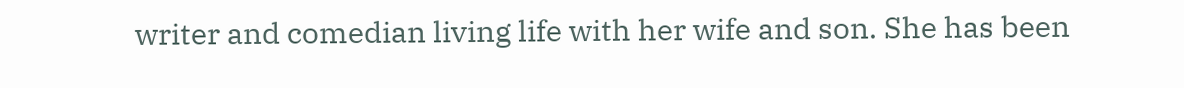writer and comedian living life with her wife and son. She has been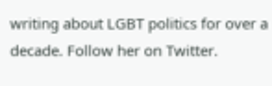writing about LGBT politics for over a decade. Follow her on Twitter.